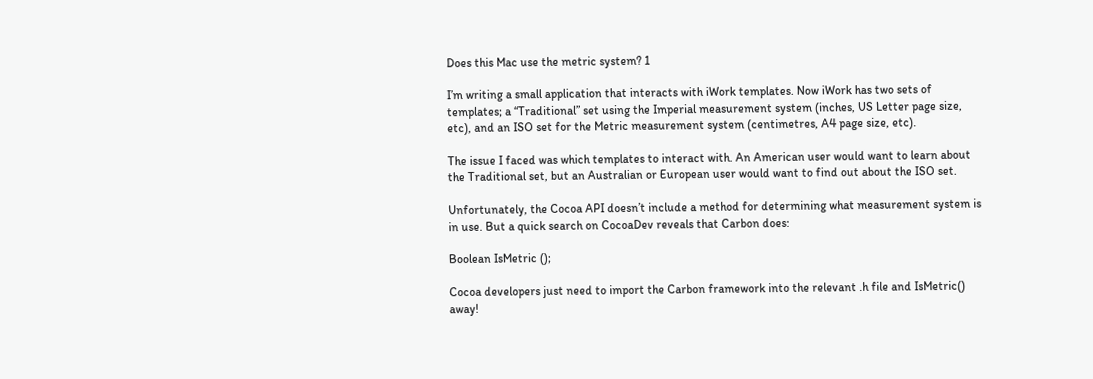Does this Mac use the metric system? 1

I’m writing a small application that interacts with iWork templates. Now iWork has two sets of templates; a “Traditional” set using the Imperial measurement system (inches, US Letter page size, etc), and an ISO set for the Metric measurement system (centimetres, A4 page size, etc).

The issue I faced was which templates to interact with. An American user would want to learn about the Traditional set, but an Australian or European user would want to find out about the ISO set.

Unfortunately, the Cocoa API doesn’t include a method for determining what measurement system is in use. But a quick search on CocoaDev reveals that Carbon does:

Boolean IsMetric ();

Cocoa developers just need to import the Carbon framework into the relevant .h file and IsMetric() away!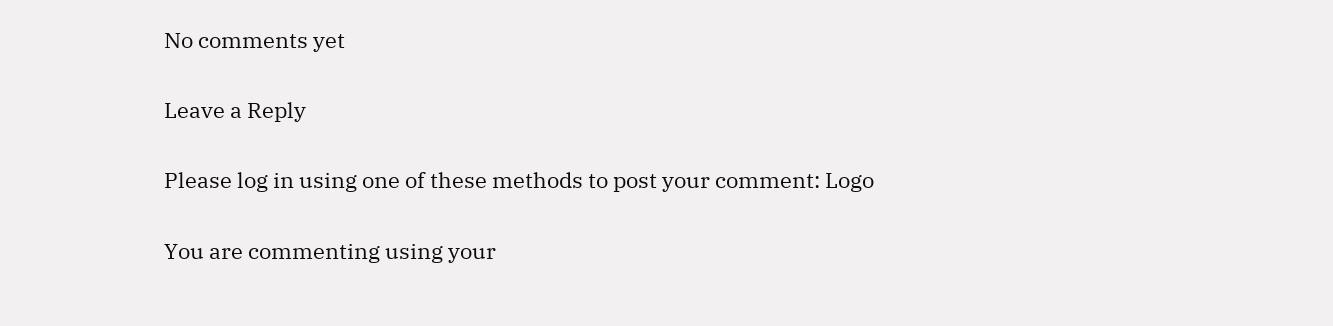No comments yet

Leave a Reply

Please log in using one of these methods to post your comment: Logo

You are commenting using your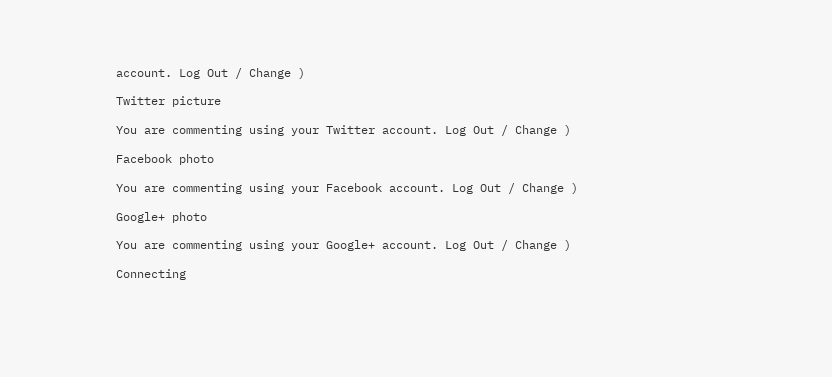account. Log Out / Change )

Twitter picture

You are commenting using your Twitter account. Log Out / Change )

Facebook photo

You are commenting using your Facebook account. Log Out / Change )

Google+ photo

You are commenting using your Google+ account. Log Out / Change )

Connecting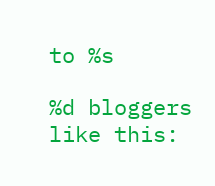to %s

%d bloggers like this: